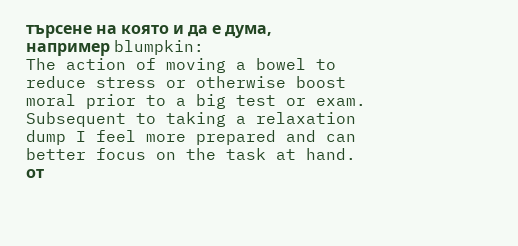търсене на която и да е дума, например blumpkin:
The action of moving a bowel to reduce stress or otherwise boost moral prior to a big test or exam.
Subsequent to taking a relaxation dump I feel more prepared and can better focus on the task at hand.
от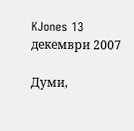KJones 13 декември 2007

Думи,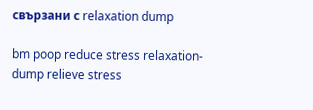свързани с relaxation dump

bm poop reduce stress relaxation-dump relieve stress